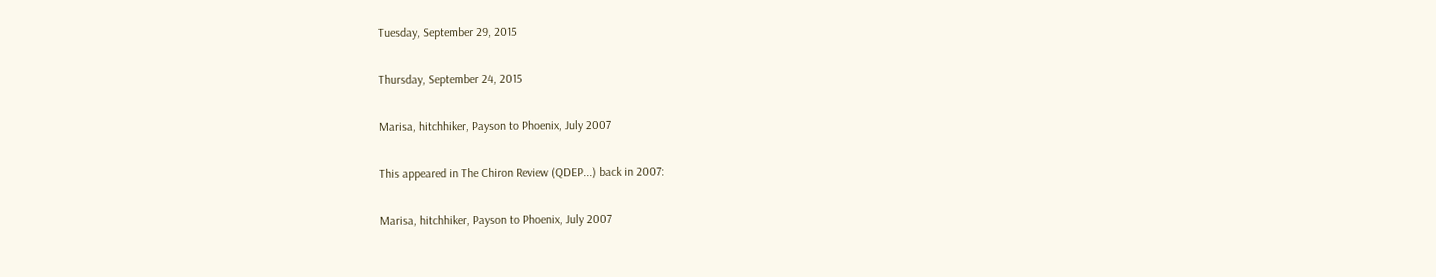Tuesday, September 29, 2015

Thursday, September 24, 2015

Marisa, hitchhiker, Payson to Phoenix, July 2007

This appeared in The Chiron Review (QDEP...) back in 2007:

Marisa, hitchhiker, Payson to Phoenix, July 2007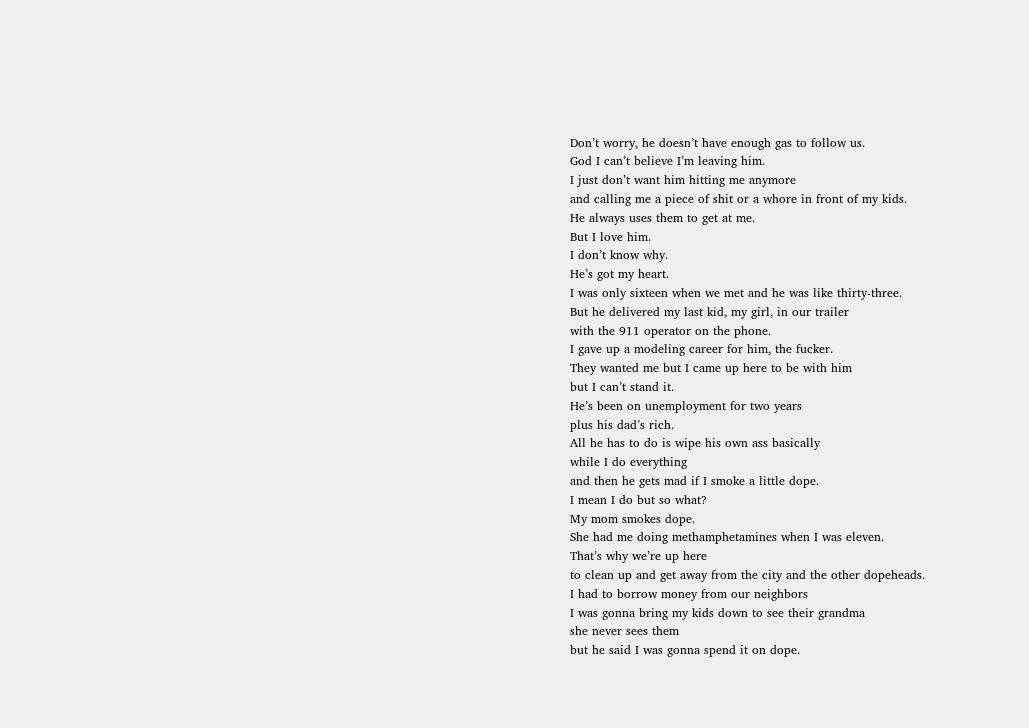Don’t worry, he doesn’t have enough gas to follow us.
God I can’t believe I’m leaving him.
I just don’t want him hitting me anymore
and calling me a piece of shit or a whore in front of my kids.
He always uses them to get at me.
But I love him.
I don’t know why.
He’s got my heart.
I was only sixteen when we met and he was like thirty-three.
But he delivered my last kid, my girl, in our trailer
with the 911 operator on the phone.
I gave up a modeling career for him, the fucker.
They wanted me but I came up here to be with him
but I can’t stand it.
He’s been on unemployment for two years
plus his dad’s rich.
All he has to do is wipe his own ass basically
while I do everything
and then he gets mad if I smoke a little dope.
I mean I do but so what?
My mom smokes dope.
She had me doing methamphetamines when I was eleven.
That’s why we’re up here
to clean up and get away from the city and the other dopeheads.
I had to borrow money from our neighbors
I was gonna bring my kids down to see their grandma
she never sees them
but he said I was gonna spend it on dope.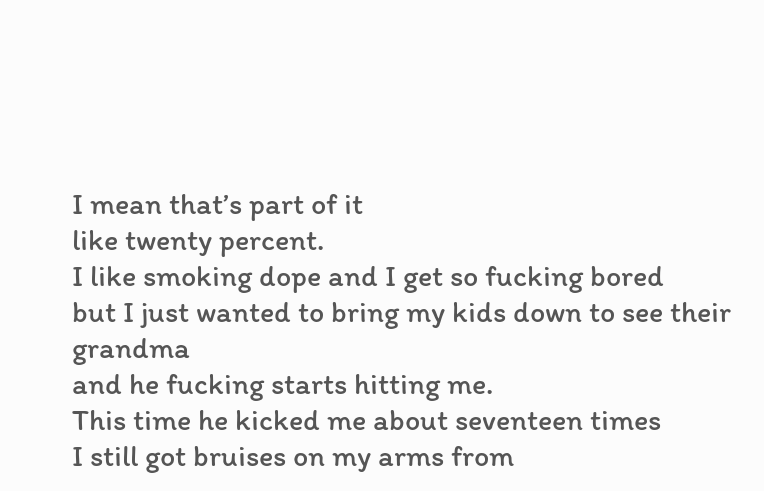I mean that’s part of it
like twenty percent.
I like smoking dope and I get so fucking bored
but I just wanted to bring my kids down to see their grandma
and he fucking starts hitting me.
This time he kicked me about seventeen times
I still got bruises on my arms from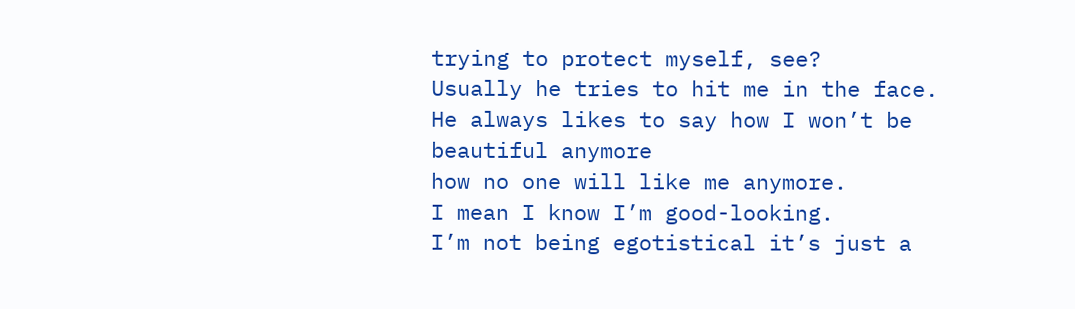trying to protect myself, see?
Usually he tries to hit me in the face.
He always likes to say how I won’t be beautiful anymore
how no one will like me anymore.
I mean I know I’m good-looking.
I’m not being egotistical it’s just a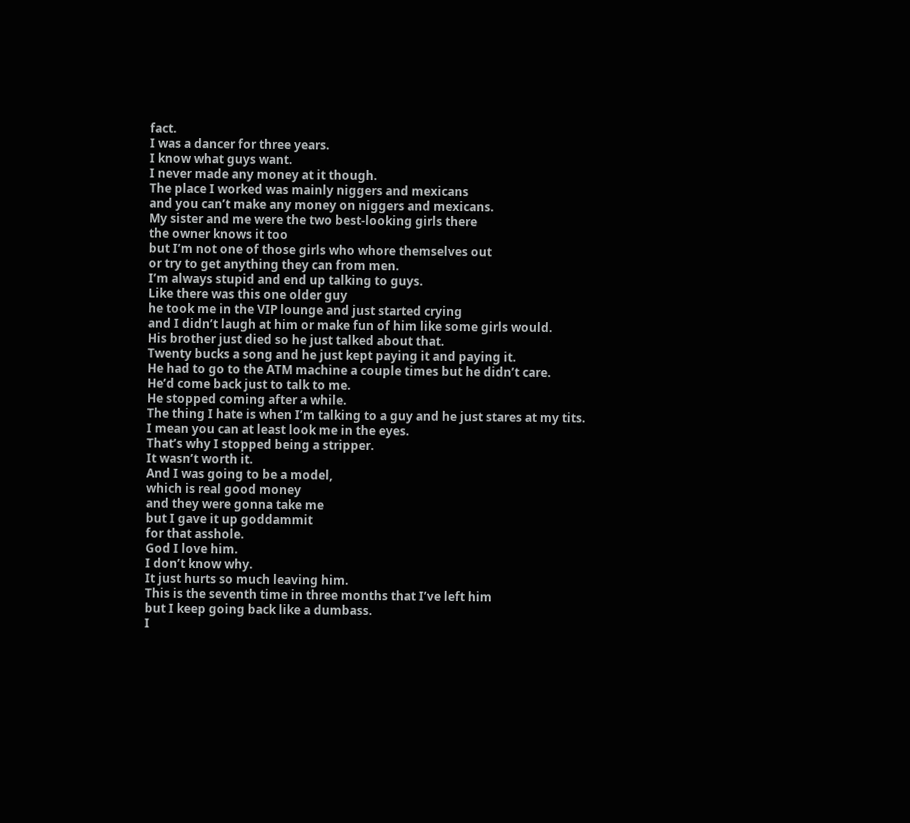fact.
I was a dancer for three years.
I know what guys want.
I never made any money at it though.
The place I worked was mainly niggers and mexicans
and you can’t make any money on niggers and mexicans.
My sister and me were the two best-looking girls there
the owner knows it too
but I’m not one of those girls who whore themselves out
or try to get anything they can from men.
I’m always stupid and end up talking to guys.
Like there was this one older guy
he took me in the VIP lounge and just started crying
and I didn’t laugh at him or make fun of him like some girls would.
His brother just died so he just talked about that.
Twenty bucks a song and he just kept paying it and paying it.
He had to go to the ATM machine a couple times but he didn’t care.
He’d come back just to talk to me.
He stopped coming after a while.
The thing I hate is when I’m talking to a guy and he just stares at my tits.
I mean you can at least look me in the eyes.
That’s why I stopped being a stripper.
It wasn’t worth it.
And I was going to be a model,
which is real good money
and they were gonna take me
but I gave it up goddammit
for that asshole.
God I love him.
I don’t know why.
It just hurts so much leaving him.
This is the seventh time in three months that I’ve left him
but I keep going back like a dumbass.
I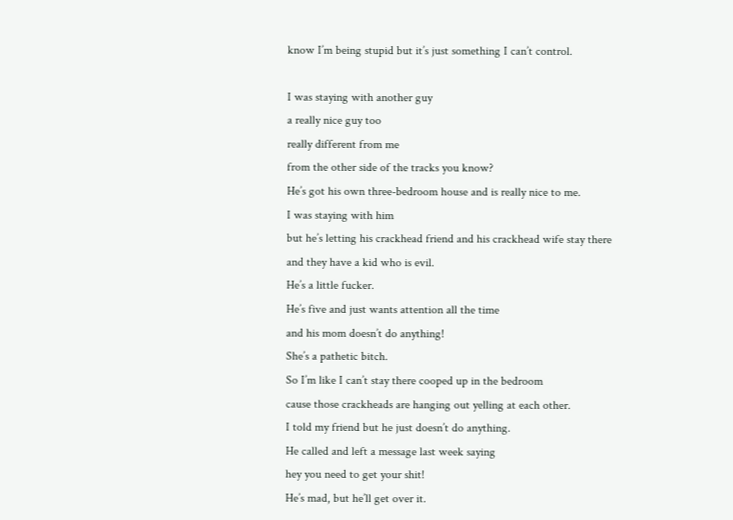know I’m being stupid but it’s just something I can’t control.

I was staying with another guy
a really nice guy too
really different from me
from the other side of the tracks you know?
He’s got his own three-bedroom house and is really nice to me.
I was staying with him
but he’s letting his crackhead friend and his crackhead wife stay there
and they have a kid who is evil.
He’s a little fucker.
He’s five and just wants attention all the time
and his mom doesn’t do anything!
She’s a pathetic bitch.
So I’m like I can’t stay there cooped up in the bedroom
cause those crackheads are hanging out yelling at each other.
I told my friend but he just doesn’t do anything.
He called and left a message last week saying
hey you need to get your shit!
He’s mad, but he’ll get over it.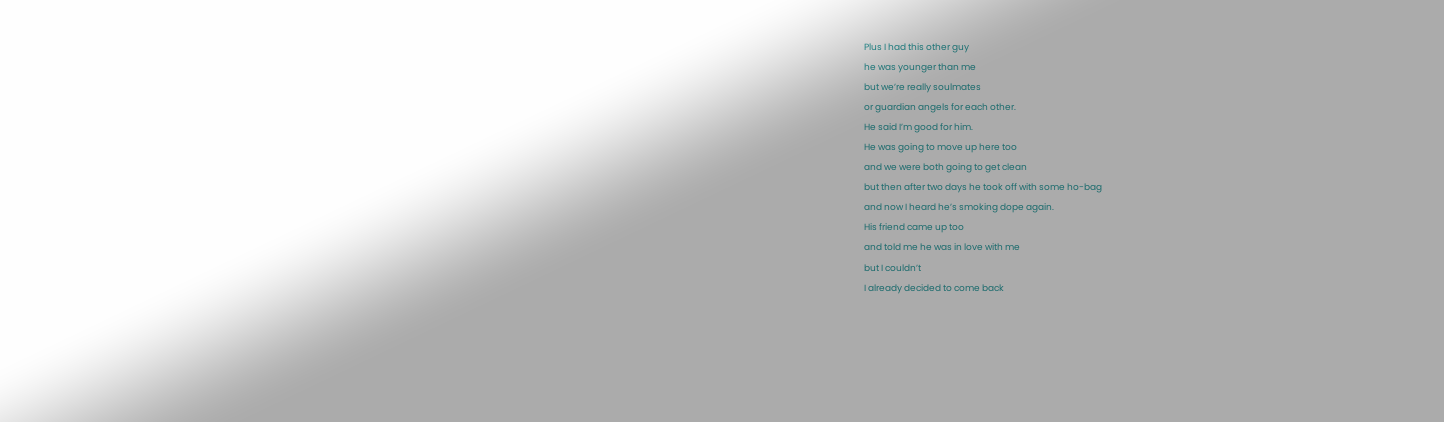Plus I had this other guy
he was younger than me
but we’re really soulmates
or guardian angels for each other.
He said I’m good for him.
He was going to move up here too
and we were both going to get clean
but then after two days he took off with some ho-bag
and now I heard he’s smoking dope again.
His friend came up too
and told me he was in love with me
but I couldn’t
I already decided to come back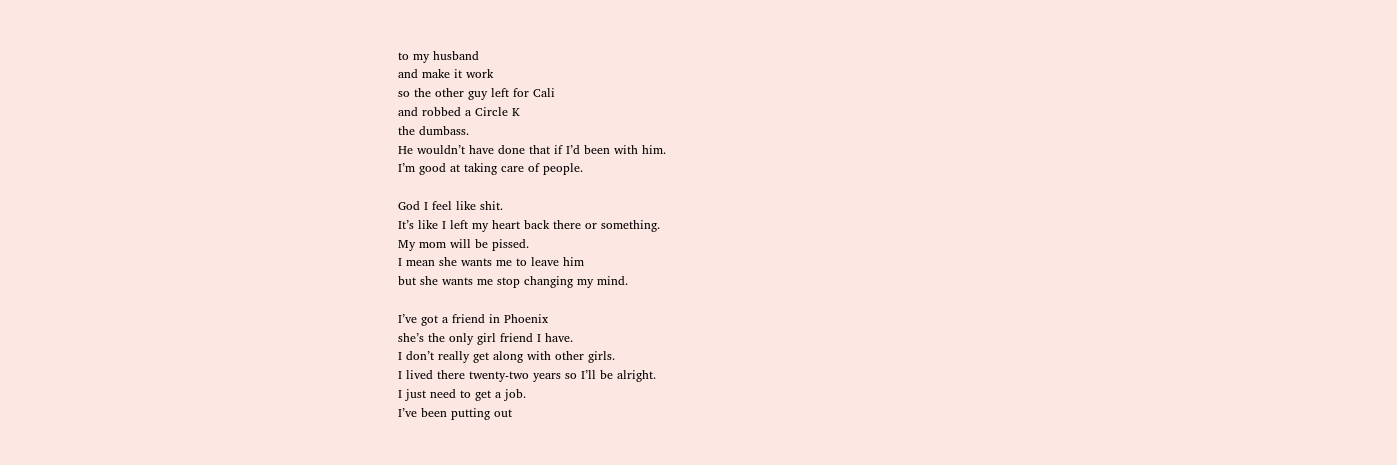to my husband
and make it work
so the other guy left for Cali
and robbed a Circle K
the dumbass.
He wouldn’t have done that if I’d been with him.
I’m good at taking care of people.

God I feel like shit.
It’s like I left my heart back there or something.
My mom will be pissed.
I mean she wants me to leave him
but she wants me stop changing my mind.

I’ve got a friend in Phoenix
she’s the only girl friend I have.
I don’t really get along with other girls.
I lived there twenty-two years so I’ll be alright.
I just need to get a job.
I’ve been putting out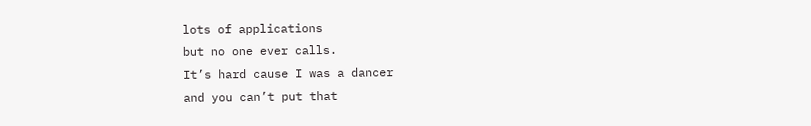lots of applications
but no one ever calls.
It’s hard cause I was a dancer
and you can’t put that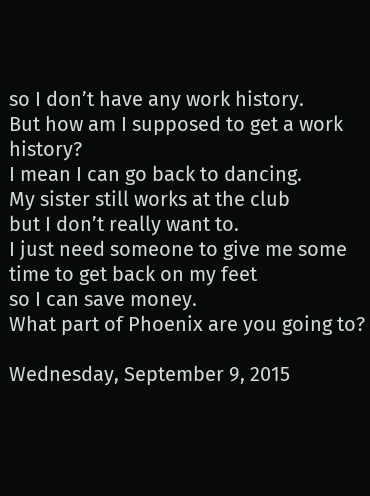so I don’t have any work history.
But how am I supposed to get a work history?
I mean I can go back to dancing.
My sister still works at the club
but I don’t really want to.
I just need someone to give me some time to get back on my feet
so I can save money.
What part of Phoenix are you going to?

Wednesday, September 9, 2015